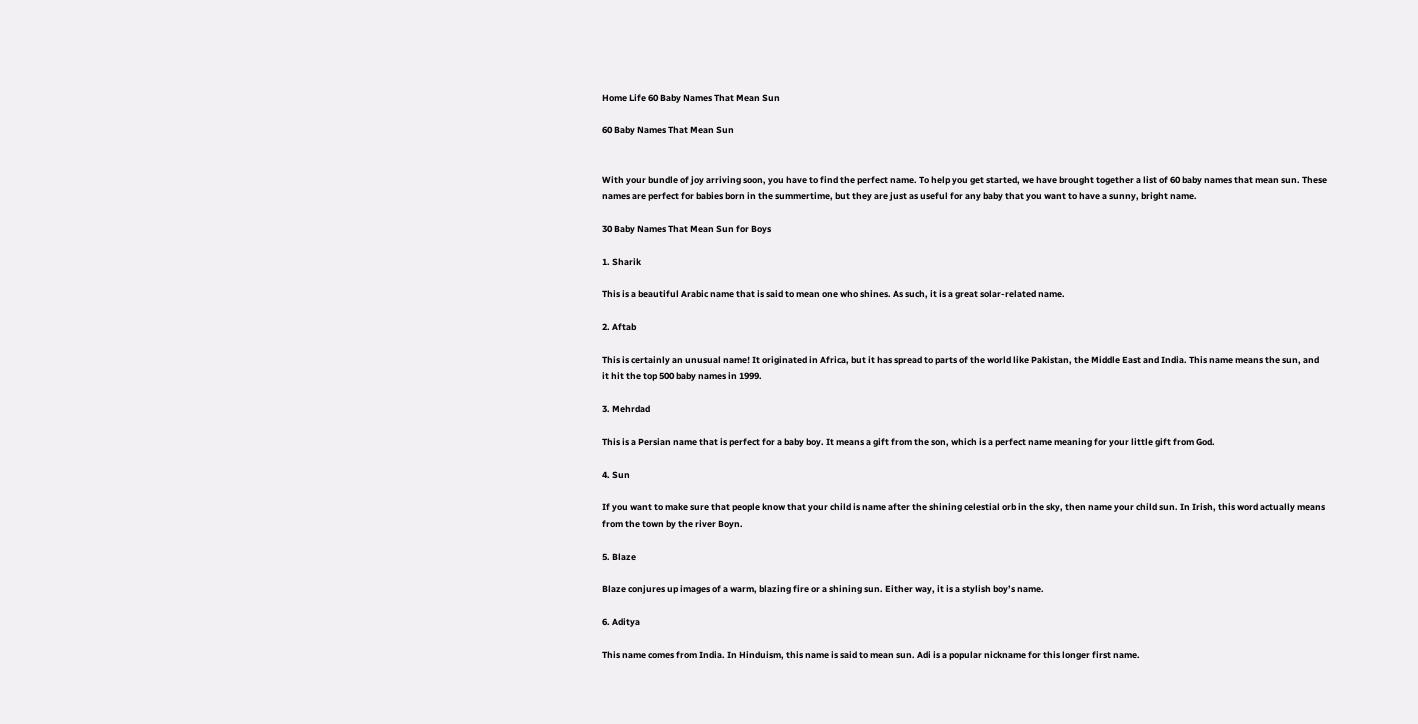Home Life 60 Baby Names That Mean Sun

60 Baby Names That Mean Sun


With your bundle of joy arriving soon, you have to find the perfect name. To help you get started, we have brought together a list of 60 baby names that mean sun. These names are perfect for babies born in the summertime, but they are just as useful for any baby that you want to have a sunny, bright name.

30 Baby Names That Mean Sun for Boys

1. Sharik

This is a beautiful Arabic name that is said to mean one who shines. As such, it is a great solar-related name.

2. Aftab

This is certainly an unusual name! It originated in Africa, but it has spread to parts of the world like Pakistan, the Middle East and India. This name means the sun, and it hit the top 500 baby names in 1999.

3. Mehrdad

This is a Persian name that is perfect for a baby boy. It means a gift from the son, which is a perfect name meaning for your little gift from God.

4. Sun

If you want to make sure that people know that your child is name after the shining celestial orb in the sky, then name your child sun. In Irish, this word actually means from the town by the river Boyn.

5. Blaze

Blaze conjures up images of a warm, blazing fire or a shining sun. Either way, it is a stylish boy’s name.

6. Aditya

This name comes from India. In Hinduism, this name is said to mean sun. Adi is a popular nickname for this longer first name.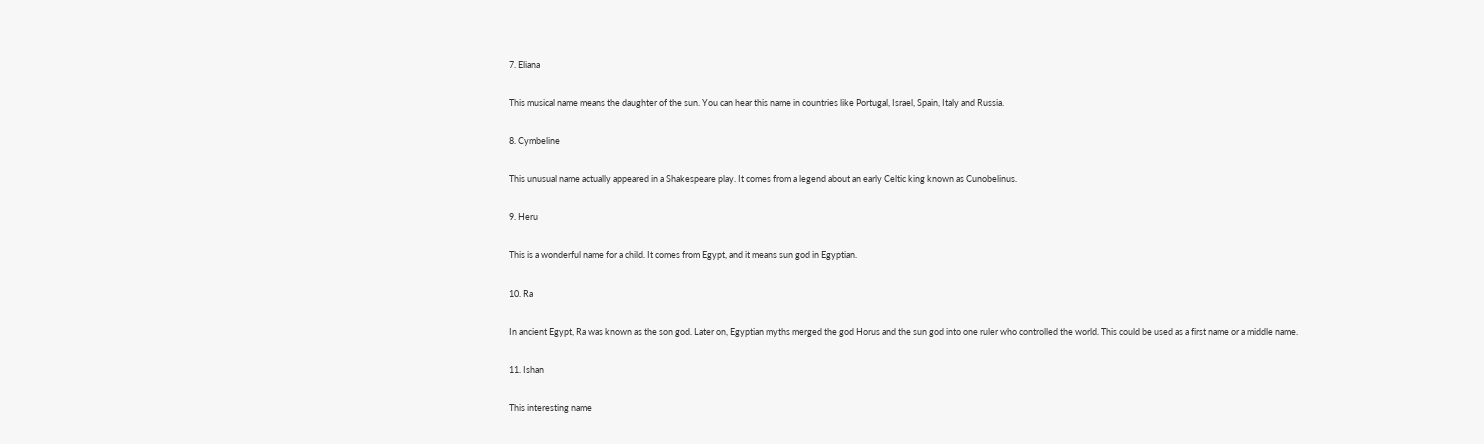7. Eliana

This musical name means the daughter of the sun. You can hear this name in countries like Portugal, Israel, Spain, Italy and Russia.

8. Cymbeline

This unusual name actually appeared in a Shakespeare play. It comes from a legend about an early Celtic king known as Cunobelinus.

9. Heru

This is a wonderful name for a child. It comes from Egypt, and it means sun god in Egyptian.

10. Ra

In ancient Egypt, Ra was known as the son god. Later on, Egyptian myths merged the god Horus and the sun god into one ruler who controlled the world. This could be used as a first name or a middle name.

11. Ishan

This interesting name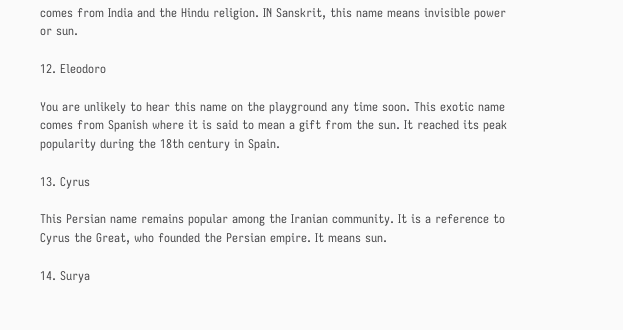comes from India and the Hindu religion. IN Sanskrit, this name means invisible power or sun.

12. Eleodoro

You are unlikely to hear this name on the playground any time soon. This exotic name comes from Spanish where it is said to mean a gift from the sun. It reached its peak popularity during the 18th century in Spain.

13. Cyrus

This Persian name remains popular among the Iranian community. It is a reference to Cyrus the Great, who founded the Persian empire. It means sun.

14. Surya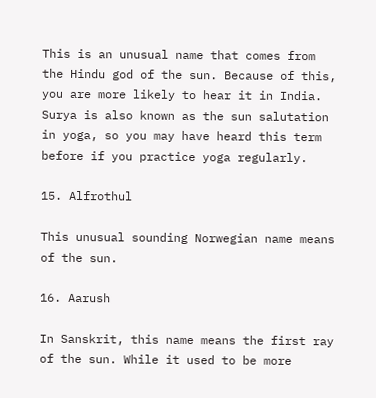This is an unusual name that comes from the Hindu god of the sun. Because of this, you are more likely to hear it in India. Surya is also known as the sun salutation in yoga, so you may have heard this term before if you practice yoga regularly.

15. Alfrothul

This unusual sounding Norwegian name means of the sun.

16. Aarush

In Sanskrit, this name means the first ray of the sun. While it used to be more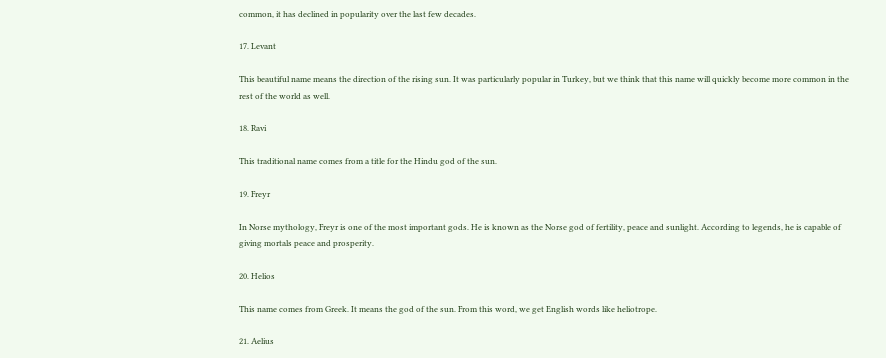common, it has declined in popularity over the last few decades.

17. Levant

This beautiful name means the direction of the rising sun. It was particularly popular in Turkey, but we think that this name will quickly become more common in the rest of the world as well.

18. Ravi

This traditional name comes from a title for the Hindu god of the sun.

19. Freyr

In Norse mythology, Freyr is one of the most important gods. He is known as the Norse god of fertility, peace and sunlight. According to legends, he is capable of giving mortals peace and prosperity.

20. Helios

This name comes from Greek. It means the god of the sun. From this word, we get English words like heliotrope.

21. Aelius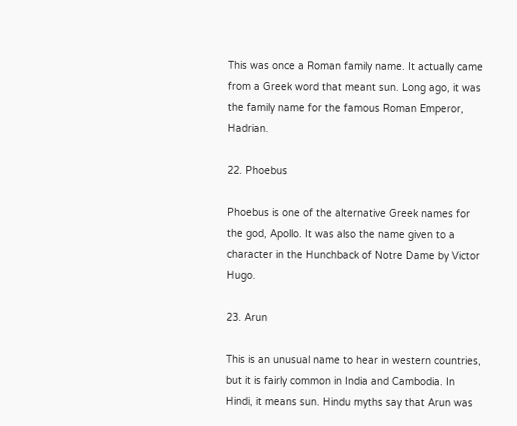This was once a Roman family name. It actually came from a Greek word that meant sun. Long ago, it was the family name for the famous Roman Emperor, Hadrian.

22. Phoebus

Phoebus is one of the alternative Greek names for the god, Apollo. It was also the name given to a character in the Hunchback of Notre Dame by Victor Hugo.

23. Arun

This is an unusual name to hear in western countries, but it is fairly common in India and Cambodia. In Hindi, it means sun. Hindu myths say that Arun was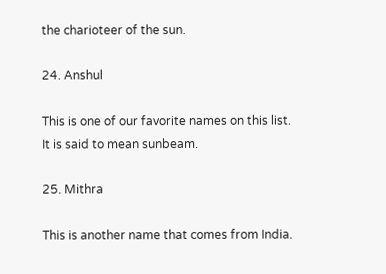the charioteer of the sun.

24. Anshul

This is one of our favorite names on this list. It is said to mean sunbeam.

25. Mithra

This is another name that comes from India.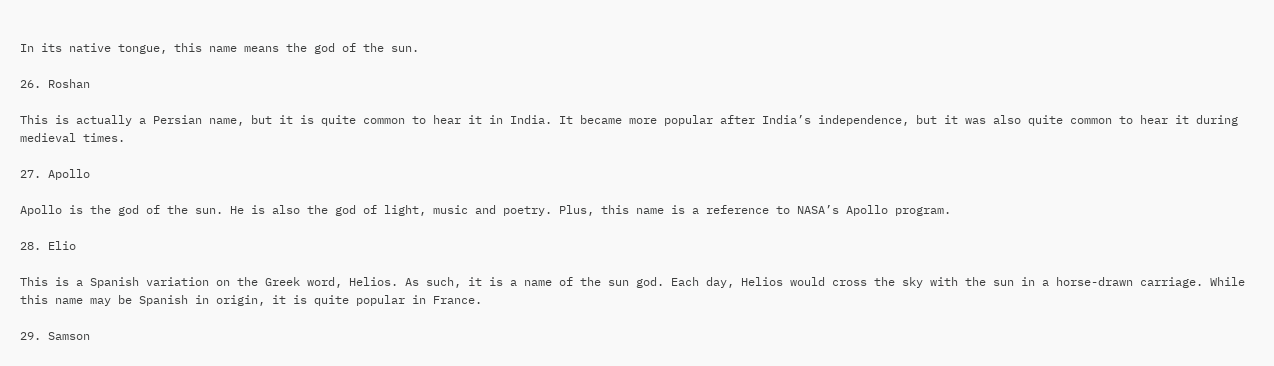In its native tongue, this name means the god of the sun.

26. Roshan

This is actually a Persian name, but it is quite common to hear it in India. It became more popular after India’s independence, but it was also quite common to hear it during medieval times.

27. Apollo

Apollo is the god of the sun. He is also the god of light, music and poetry. Plus, this name is a reference to NASA’s Apollo program.

28. Elio

This is a Spanish variation on the Greek word, Helios. As such, it is a name of the sun god. Each day, Helios would cross the sky with the sun in a horse-drawn carriage. While this name may be Spanish in origin, it is quite popular in France.

29. Samson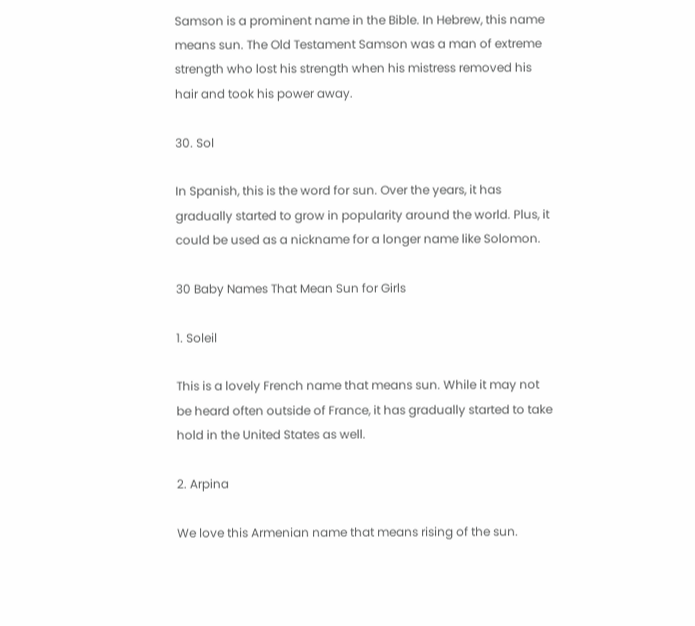Samson is a prominent name in the Bible. In Hebrew, this name means sun. The Old Testament Samson was a man of extreme strength who lost his strength when his mistress removed his hair and took his power away.

30. Sol

In Spanish, this is the word for sun. Over the years, it has gradually started to grow in popularity around the world. Plus, it could be used as a nickname for a longer name like Solomon.

30 Baby Names That Mean Sun for Girls

1. Soleil

This is a lovely French name that means sun. While it may not be heard often outside of France, it has gradually started to take hold in the United States as well.

2. Arpina

We love this Armenian name that means rising of the sun.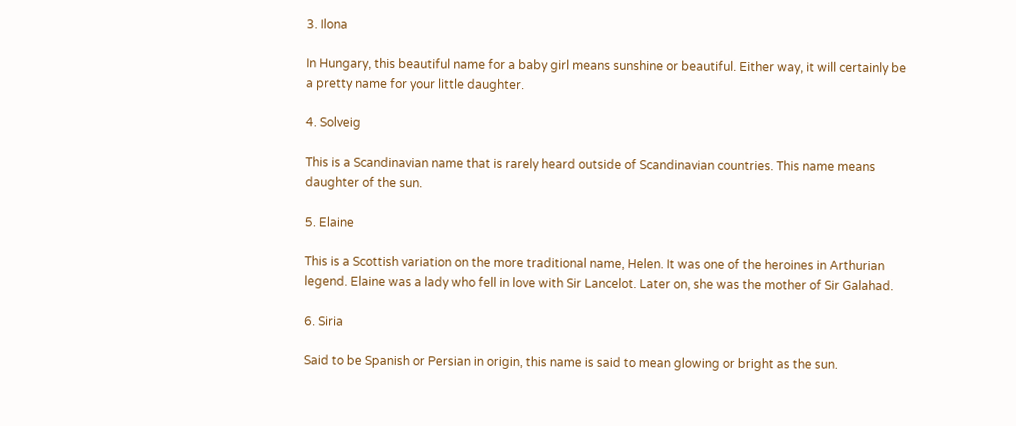3. Ilona

In Hungary, this beautiful name for a baby girl means sunshine or beautiful. Either way, it will certainly be a pretty name for your little daughter.

4. Solveig

This is a Scandinavian name that is rarely heard outside of Scandinavian countries. This name means daughter of the sun.

5. Elaine

This is a Scottish variation on the more traditional name, Helen. It was one of the heroines in Arthurian legend. Elaine was a lady who fell in love with Sir Lancelot. Later on, she was the mother of Sir Galahad.

6. Siria

Said to be Spanish or Persian in origin, this name is said to mean glowing or bright as the sun.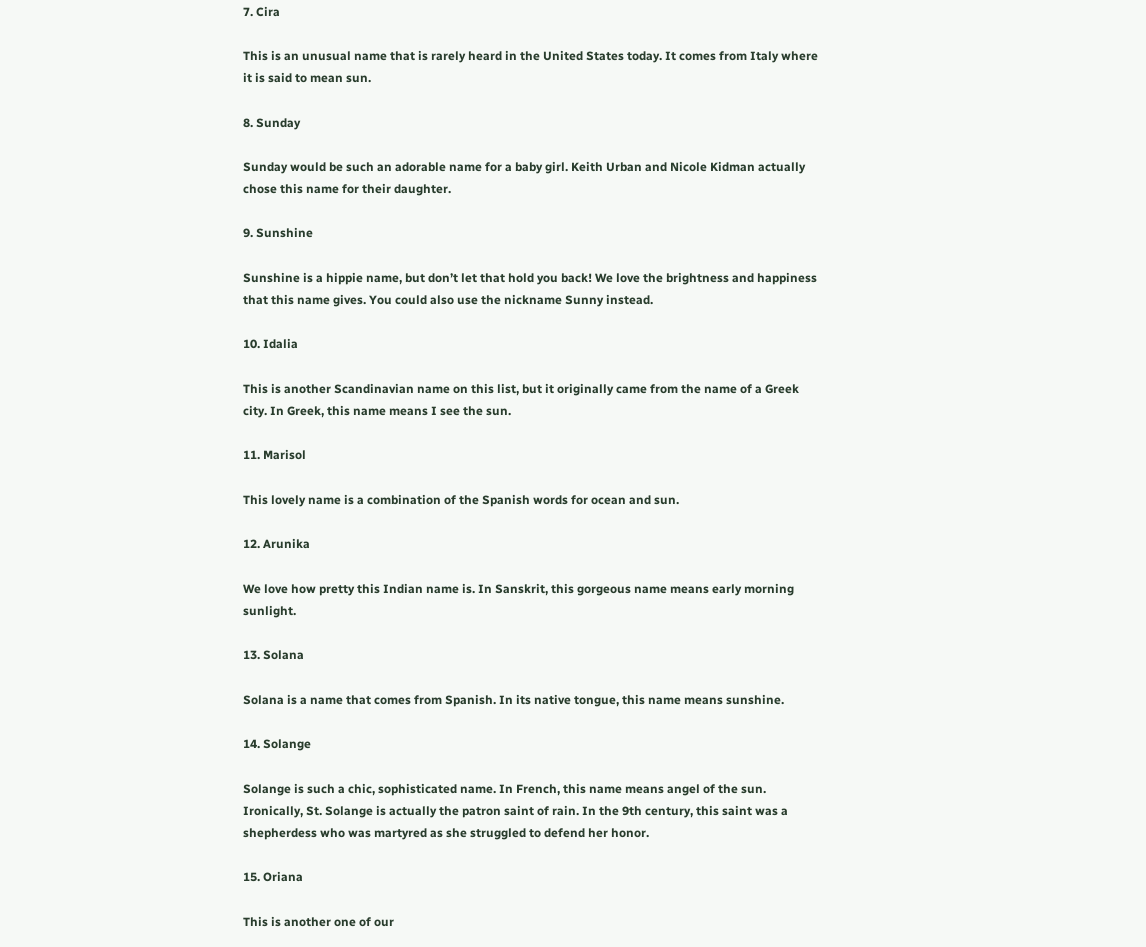7. Cira

This is an unusual name that is rarely heard in the United States today. It comes from Italy where it is said to mean sun.

8. Sunday

Sunday would be such an adorable name for a baby girl. Keith Urban and Nicole Kidman actually chose this name for their daughter.

9. Sunshine

Sunshine is a hippie name, but don’t let that hold you back! We love the brightness and happiness that this name gives. You could also use the nickname Sunny instead.

10. Idalia

This is another Scandinavian name on this list, but it originally came from the name of a Greek city. In Greek, this name means I see the sun.

11. Marisol

This lovely name is a combination of the Spanish words for ocean and sun.

12. Arunika

We love how pretty this Indian name is. In Sanskrit, this gorgeous name means early morning sunlight.

13. Solana

Solana is a name that comes from Spanish. In its native tongue, this name means sunshine.

14. Solange

Solange is such a chic, sophisticated name. In French, this name means angel of the sun. Ironically, St. Solange is actually the patron saint of rain. In the 9th century, this saint was a shepherdess who was martyred as she struggled to defend her honor.

15. Oriana

This is another one of our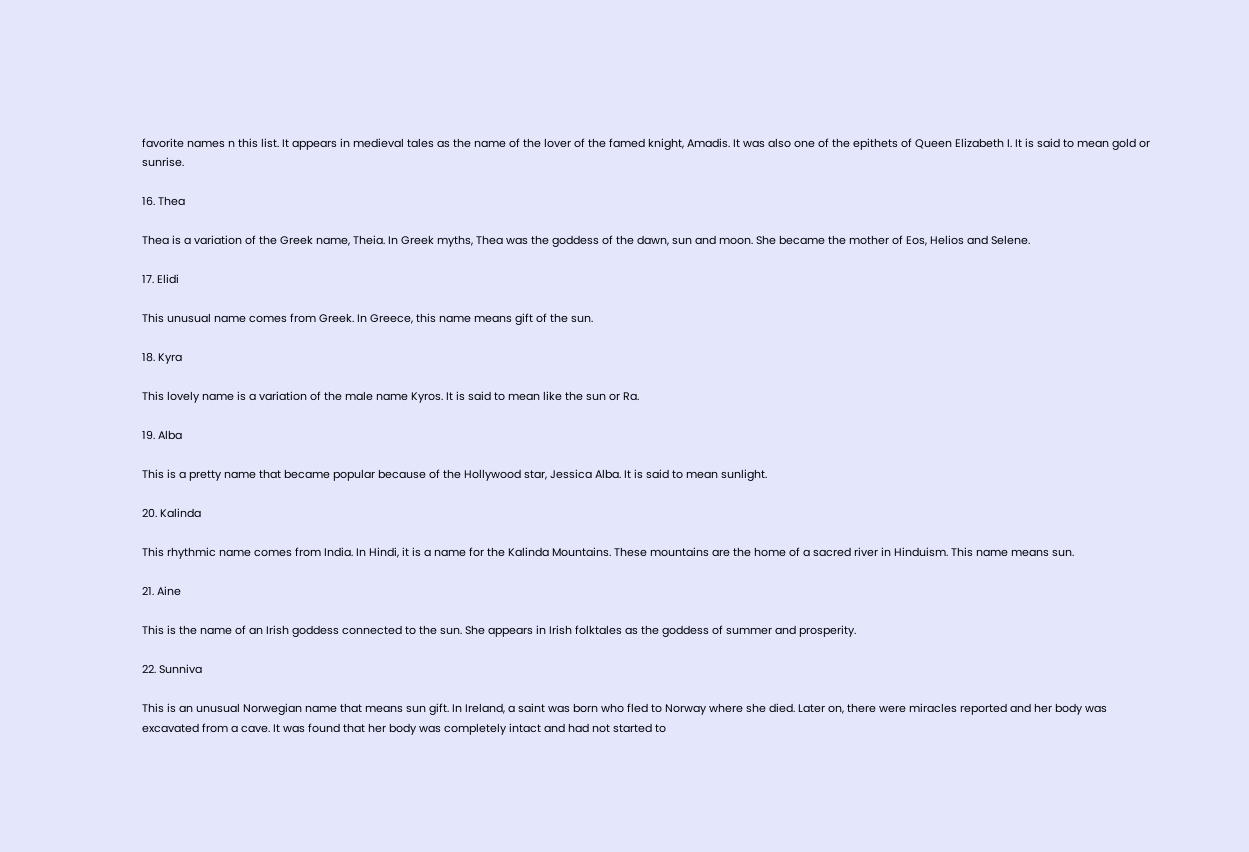favorite names n this list. It appears in medieval tales as the name of the lover of the famed knight, Amadis. It was also one of the epithets of Queen Elizabeth I. It is said to mean gold or sunrise.

16. Thea

Thea is a variation of the Greek name, Theia. In Greek myths, Thea was the goddess of the dawn, sun and moon. She became the mother of Eos, Helios and Selene.

17. Elidi

This unusual name comes from Greek. In Greece, this name means gift of the sun.

18. Kyra

This lovely name is a variation of the male name Kyros. It is said to mean like the sun or Ra.

19. Alba

This is a pretty name that became popular because of the Hollywood star, Jessica Alba. It is said to mean sunlight.

20. Kalinda

This rhythmic name comes from India. In Hindi, it is a name for the Kalinda Mountains. These mountains are the home of a sacred river in Hinduism. This name means sun.

21. Aine

This is the name of an Irish goddess connected to the sun. She appears in Irish folktales as the goddess of summer and prosperity.

22. Sunniva

This is an unusual Norwegian name that means sun gift. In Ireland, a saint was born who fled to Norway where she died. Later on, there were miracles reported and her body was excavated from a cave. It was found that her body was completely intact and had not started to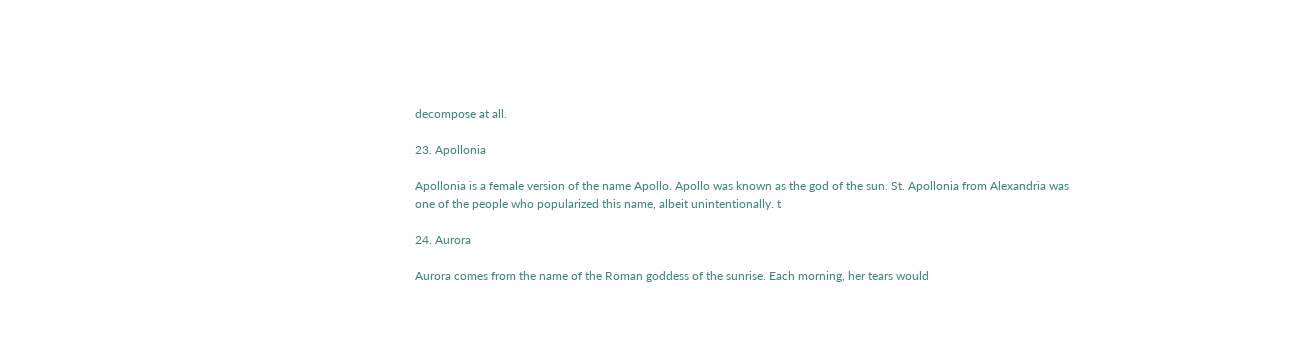decompose at all.

23. Apollonia

Apollonia is a female version of the name Apollo. Apollo was known as the god of the sun. St. Apollonia from Alexandria was one of the people who popularized this name, albeit unintentionally. t

24. Aurora

Aurora comes from the name of the Roman goddess of the sunrise. Each morning, her tears would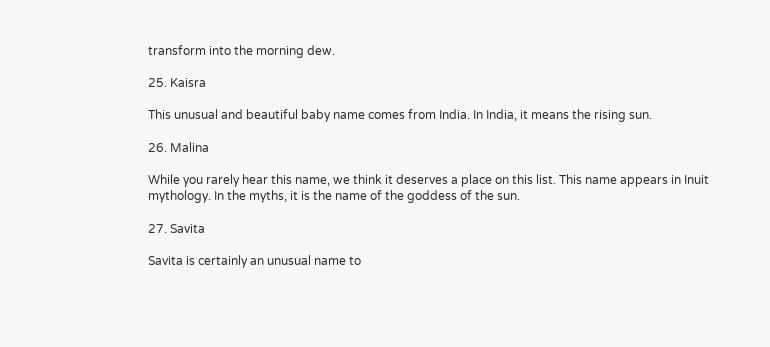transform into the morning dew.

25. Kaisra

This unusual and beautiful baby name comes from India. In India, it means the rising sun.

26. Malina

While you rarely hear this name, we think it deserves a place on this list. This name appears in Inuit mythology. In the myths, it is the name of the goddess of the sun.

27. Savita

Savita is certainly an unusual name to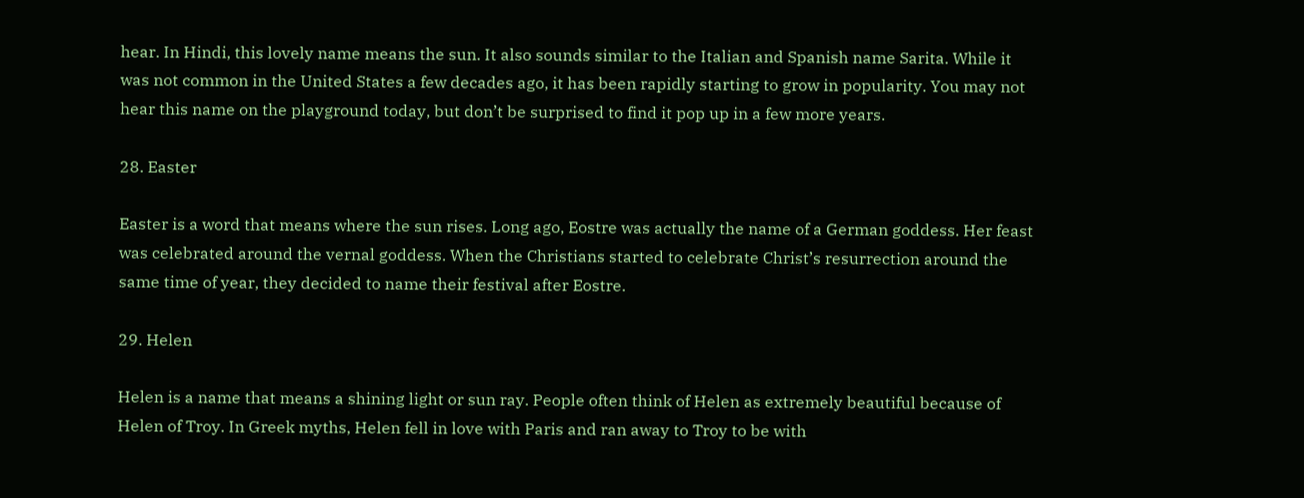hear. In Hindi, this lovely name means the sun. It also sounds similar to the Italian and Spanish name Sarita. While it was not common in the United States a few decades ago, it has been rapidly starting to grow in popularity. You may not hear this name on the playground today, but don’t be surprised to find it pop up in a few more years.

28. Easter

Easter is a word that means where the sun rises. Long ago, Eostre was actually the name of a German goddess. Her feast was celebrated around the vernal goddess. When the Christians started to celebrate Christ’s resurrection around the same time of year, they decided to name their festival after Eostre.

29. Helen

Helen is a name that means a shining light or sun ray. People often think of Helen as extremely beautiful because of Helen of Troy. In Greek myths, Helen fell in love with Paris and ran away to Troy to be with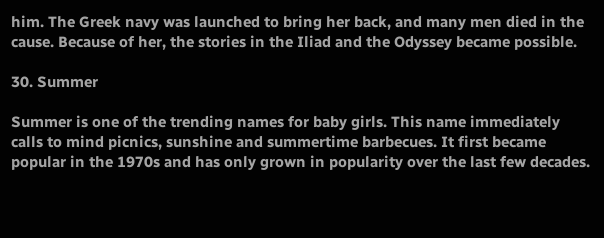him. The Greek navy was launched to bring her back, and many men died in the cause. Because of her, the stories in the Iliad and the Odyssey became possible.

30. Summer

Summer is one of the trending names for baby girls. This name immediately calls to mind picnics, sunshine and summertime barbecues. It first became popular in the 1970s and has only grown in popularity over the last few decades.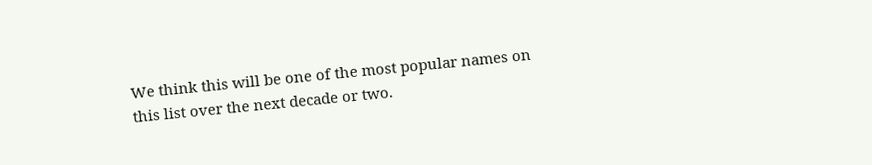We think this will be one of the most popular names on this list over the next decade or two.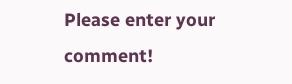Please enter your comment!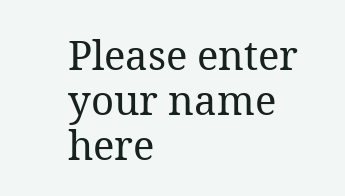Please enter your name here